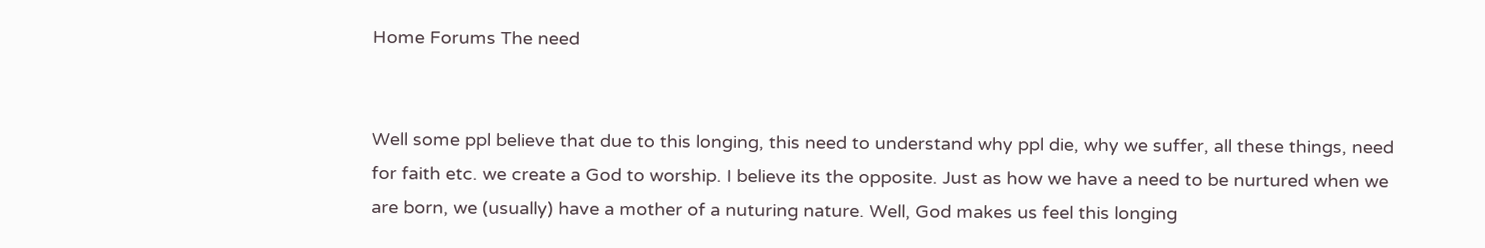Home Forums The need


Well some ppl believe that due to this longing, this need to understand why ppl die, why we suffer, all these things, need for faith etc. we create a God to worship. I believe its the opposite. Just as how we have a need to be nurtured when we are born, we (usually) have a mother of a nuturing nature. Well, God makes us feel this longing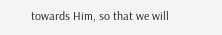towards Him, so that we will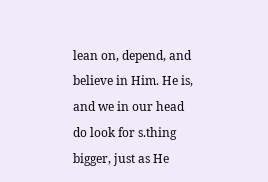lean on, depend, and believe in Him. He is, and we in our head do look for s.thing bigger, just as He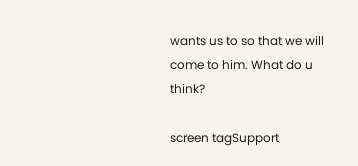wants us to so that we will come to him. What do u think?

screen tagSupport